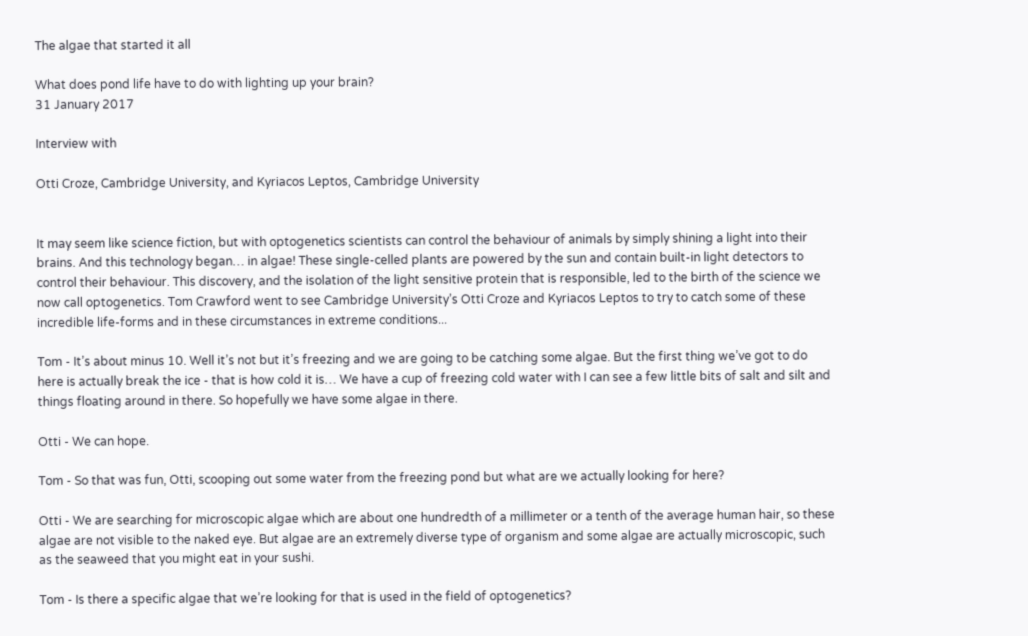The algae that started it all

What does pond life have to do with lighting up your brain?
31 January 2017

Interview with

Otti Croze, Cambridge University, and Kyriacos Leptos, Cambridge University


It may seem like science fiction, but with optogenetics scientists can control the behaviour of animals by simply shining a light into their brains. And this technology began… in algae! These single-celled plants are powered by the sun and contain built-in light detectors to control their behaviour. This discovery, and the isolation of the light sensitive protein that is responsible, led to the birth of the science we now call optogenetics. Tom Crawford went to see Cambridge University’s Otti Croze and Kyriacos Leptos to try to catch some of these incredible life-forms and in these circumstances in extreme conditions...

Tom - It’s about minus 10. Well it’s not but it’s freezing and we are going to be catching some algae. But the first thing we’ve got to do here is actually break the ice - that is how cold it is… We have a cup of freezing cold water with I can see a few little bits of salt and silt and things floating around in there. So hopefully we have some algae in there.

Otti - We can hope.

Tom - So that was fun, Otti, scooping out some water from the freezing pond but what are we actually looking for here?

Otti - We are searching for microscopic algae which are about one hundredth of a millimeter or a tenth of the average human hair, so these algae are not visible to the naked eye. But algae are an extremely diverse type of organism and some algae are actually microscopic, such as the seaweed that you might eat in your sushi.

Tom - Is there a specific algae that we’re looking for that is used in the field of optogenetics?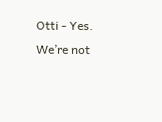Otti - Yes. We’re not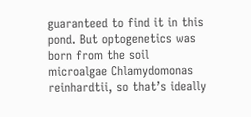guaranteed to find it in this pond. But optogenetics was born from the soil microalgae Chlamydomonas reinhardtii, so that’s ideally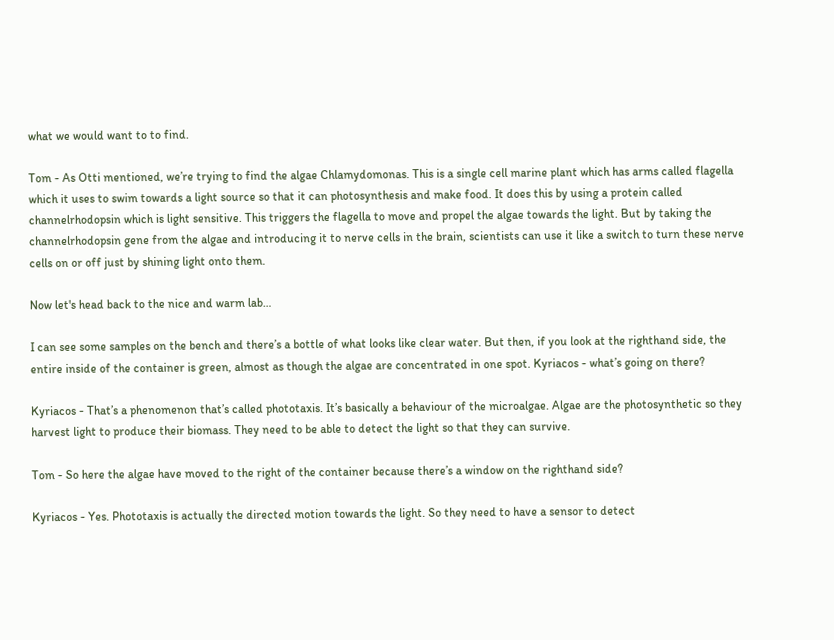what we would want to to find.

Tom - As Otti mentioned, we’re trying to find the algae Chlamydomonas. This is a single cell marine plant which has arms called flagella which it uses to swim towards a light source so that it can photosynthesis and make food. It does this by using a protein called channelrhodopsin which is light sensitive. This triggers the flagella to move and propel the algae towards the light. But by taking the channelrhodopsin gene from the algae and introducing it to nerve cells in the brain, scientists can use it like a switch to turn these nerve cells on or off just by shining light onto them.

Now let's head back to the nice and warm lab…

I can see some samples on the bench and there’s a bottle of what looks like clear water. But then, if you look at the righthand side, the entire inside of the container is green, almost as though the algae are concentrated in one spot. Kyriacos - what’s going on there?

Kyriacos - That’s a phenomenon that’s called phototaxis. It’s basically a behaviour of the microalgae. Algae are the photosynthetic so they harvest light to produce their biomass. They need to be able to detect the light so that they can survive.

Tom - So here the algae have moved to the right of the container because there’s a window on the righthand side?

Kyriacos - Yes. Phototaxis is actually the directed motion towards the light. So they need to have a sensor to detect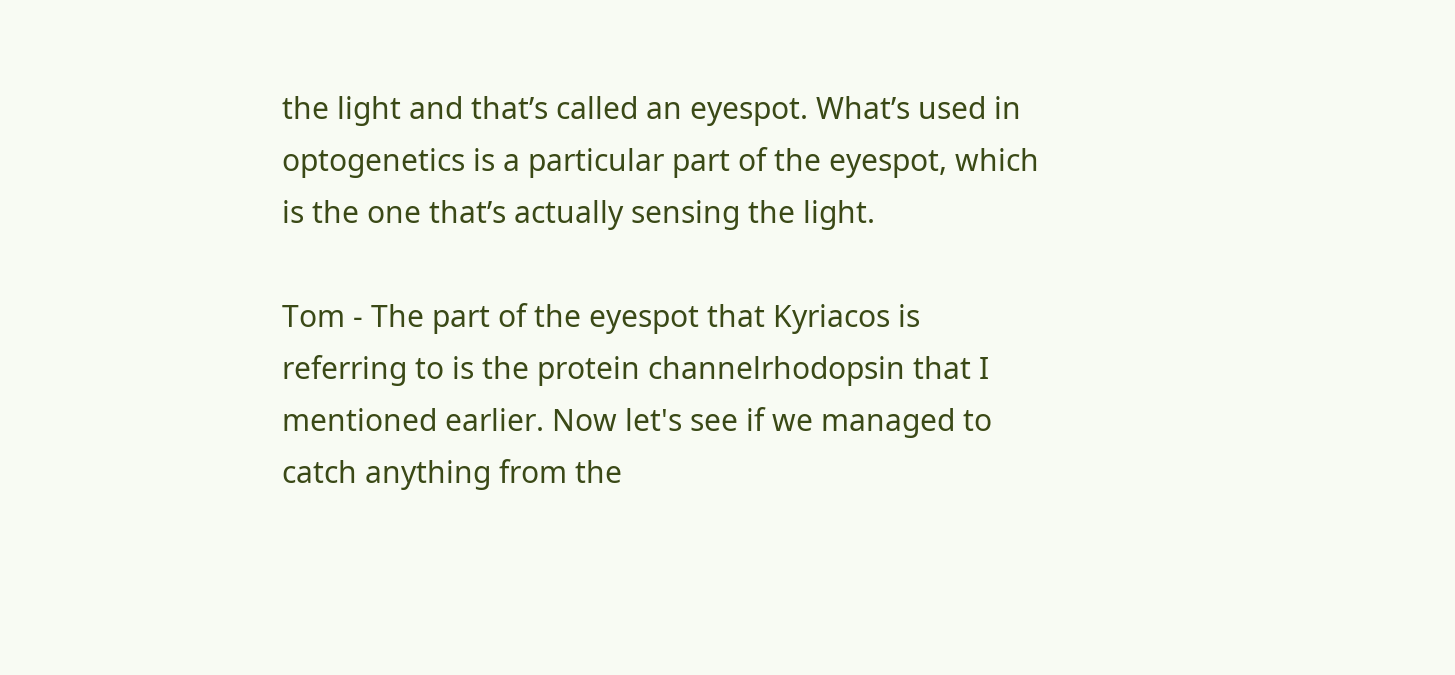the light and that’s called an eyespot. What’s used in optogenetics is a particular part of the eyespot, which is the one that’s actually sensing the light.

Tom - The part of the eyespot that Kyriacos is referring to is the protein channelrhodopsin that I mentioned earlier. Now let's see if we managed to catch anything from the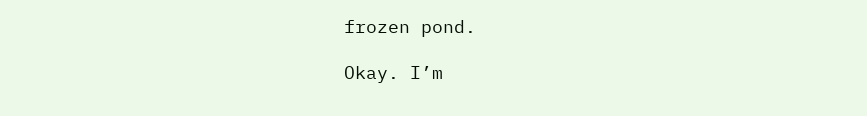frozen pond.

Okay. I’m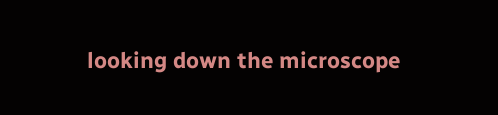looking down the microscope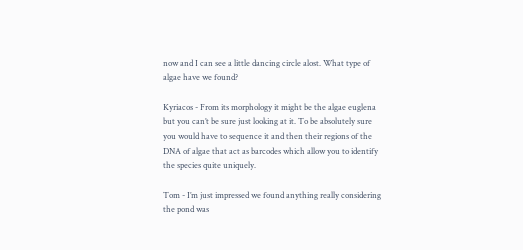now and I can see a little dancing circle alost. What type of algae have we found?

Kyriacos - From its morphology it might be the algae euglena but you can’t be sure just looking at it. To be absolutely sure you would have to sequence it and then their regions of the DNA of algae that act as barcodes which allow you to identify the species quite uniquely.

Tom - I’m just impressed we found anything really considering the pond was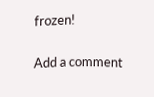frozen!


Add a comment